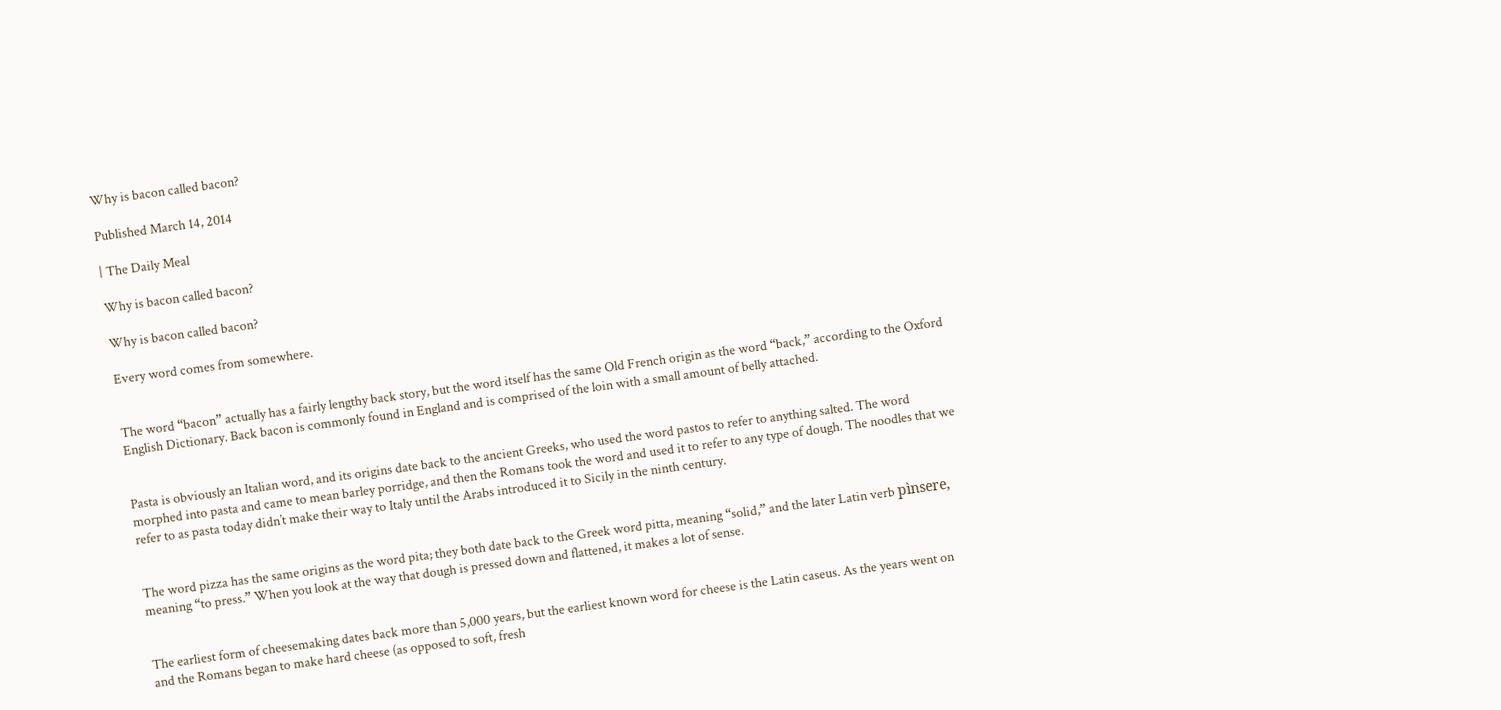Why is bacon called bacon?

Published March 14, 2014

| The Daily Meal

Why is bacon called bacon?

Why is bacon called bacon?

Every word comes from somewhere.


The word “bacon” actually has a fairly lengthy back story, but the word itself has the same Old French origin as the word “back,” according to the Oxford English Dictionary. Back bacon is commonly found in England and is comprised of the loin with a small amount of belly attached.


Pasta is obviously an Italian word, and its origins date back to the ancient Greeks, who used the word pastos to refer to anything salted. The word morphed into pasta and came to mean barley porridge, and then the Romans took the word and used it to refer to any type of dough. The noodles that we refer to as pasta today didn’t make their way to Italy until the Arabs introduced it to Sicily in the ninth century.


The word pizza has the same origins as the word pita; they both date back to the Greek word pitta, meaning “solid,” and the later Latin verb pìnsere, meaning “to press.” When you look at the way that dough is pressed down and flattened, it makes a lot of sense.


The earliest form of cheesemaking dates back more than 5,000 years, but the earliest known word for cheese is the Latin caseus. As the years went on and the Romans began to make hard cheese (as opposed to soft, fresh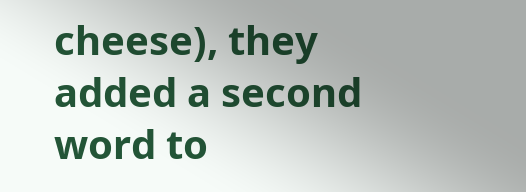cheese), they added a second word to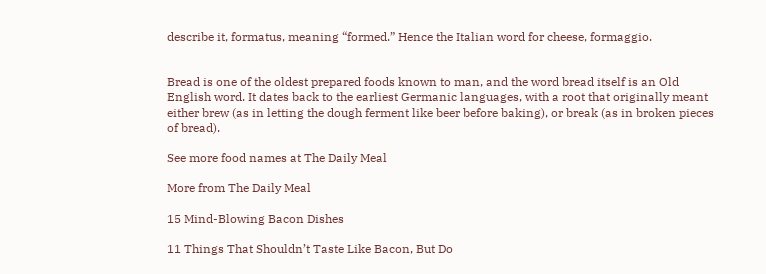describe it, formatus, meaning “formed.” Hence the Italian word for cheese, formaggio.


Bread is one of the oldest prepared foods known to man, and the word bread itself is an Old English word. It dates back to the earliest Germanic languages, with a root that originally meant either brew (as in letting the dough ferment like beer before baking), or break (as in broken pieces of bread).

See more food names at The Daily Meal

More from The Daily Meal

15 Mind-Blowing Bacon Dishes

11 Things That Shouldn’t Taste Like Bacon, But Do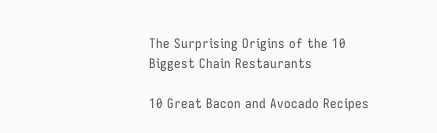The Surprising Origins of the 10 Biggest Chain Restaurants

10 Great Bacon and Avocado Recipes